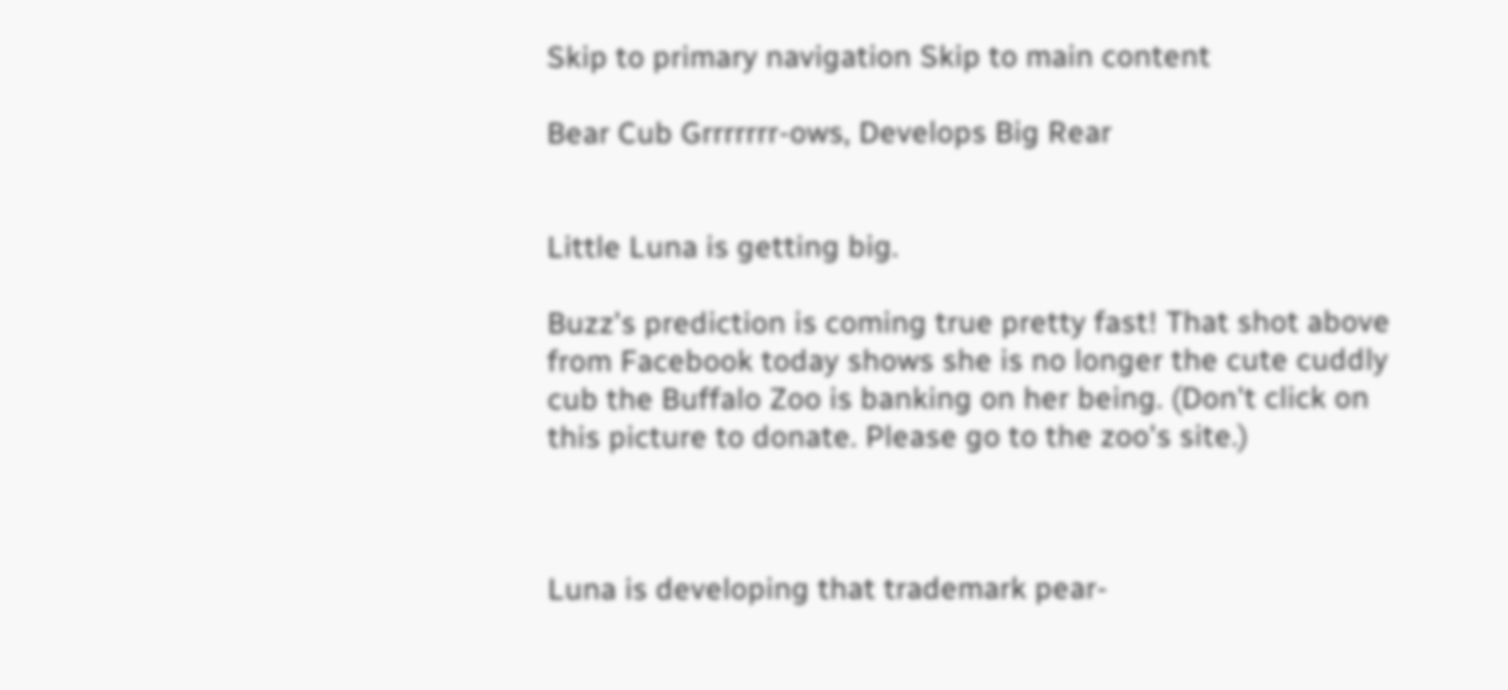Skip to primary navigation Skip to main content

Bear Cub Grrrrrrr-ows, Develops Big Rear


Little Luna is getting big.

Buzz's prediction is coming true pretty fast! That shot above from Facebook today shows she is no longer the cute cuddly cub the Buffalo Zoo is banking on her being. (Don't click on this picture to donate. Please go to the zoo's site.)



Luna is developing that trademark pear-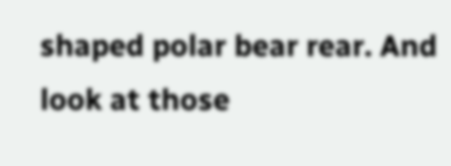shaped polar bear rear. And look at those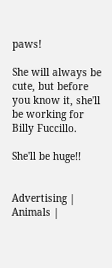paws!

She will always be cute, but before you know it, she'll be working for Billy Fuccillo.

She'll be huge!!


Advertising | Animals |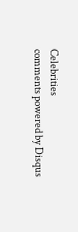Celebrities
comments powered by Disqus